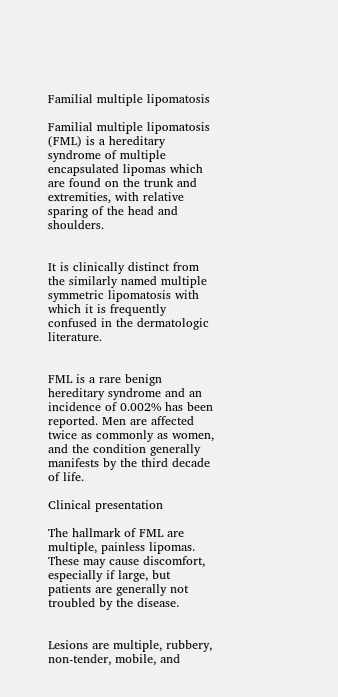Familial multiple lipomatosis

Familial multiple lipomatosis (FML) is a hereditary syndrome of multiple encapsulated lipomas which are found on the trunk and extremities, with relative sparing of the head and shoulders.


It is clinically distinct from the similarly named multiple symmetric lipomatosis with which it is frequently confused in the dermatologic literature.


FML is a rare benign hereditary syndrome and an incidence of 0.002% has been reported. Men are affected twice as commonly as women, and the condition generally manifests by the third decade of life.

Clinical presentation

The hallmark of FML are multiple, painless lipomas. These may cause discomfort, especially if large, but patients are generally not troubled by the disease.


Lesions are multiple, rubbery, non-tender, mobile, and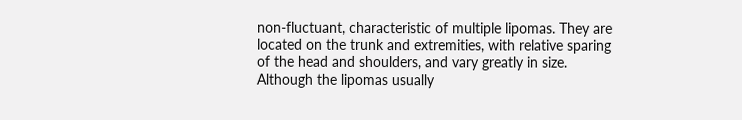non-fluctuant, characteristic of multiple lipomas. They are located on the trunk and extremities, with relative sparing of the head and shoulders, and vary greatly in size. Although the lipomas usually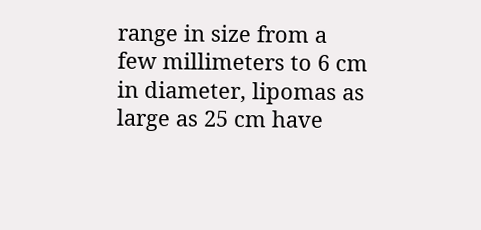range in size from a few millimeters to 6 cm in diameter, lipomas as large as 25 cm have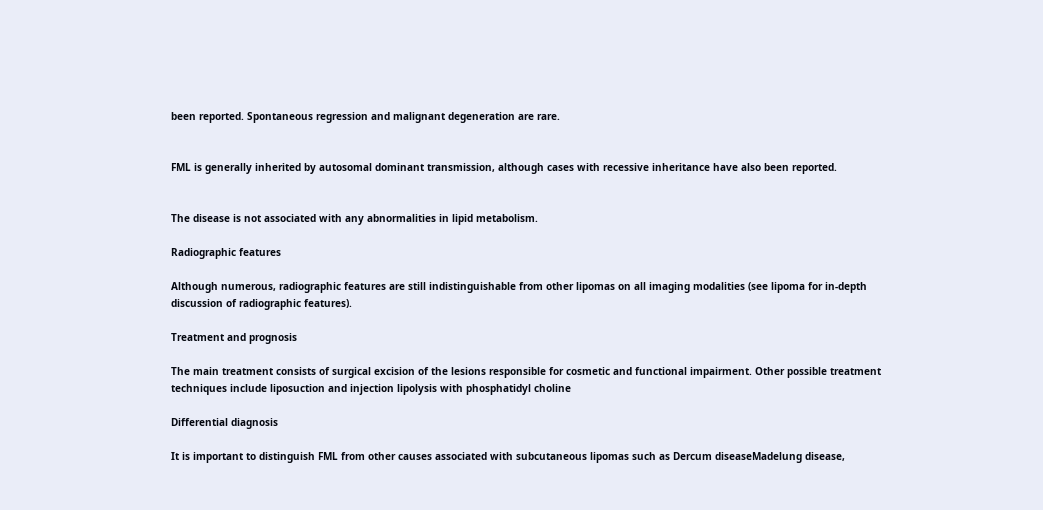been reported. Spontaneous regression and malignant degeneration are rare.


FML is generally inherited by autosomal dominant transmission, although cases with recessive inheritance have also been reported.


The disease is not associated with any abnormalities in lipid metabolism.

Radiographic features

Although numerous, radiographic features are still indistinguishable from other lipomas on all imaging modalities (see lipoma for in-depth discussion of radiographic features).

Treatment and prognosis

The main treatment consists of surgical excision of the lesions responsible for cosmetic and functional impairment. Other possible treatment techniques include liposuction and injection lipolysis with phosphatidyl choline

Differential diagnosis

It is important to distinguish FML from other causes associated with subcutaneous lipomas such as Dercum diseaseMadelung disease,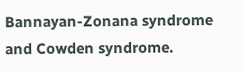Bannayan-Zonana syndrome and Cowden syndrome.